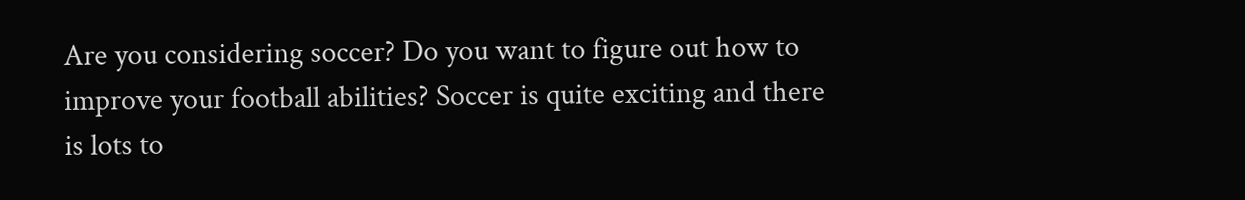Are you considering soccer? Do you want to figure out how to improve your football abilities? Soccer is quite exciting and there is lots to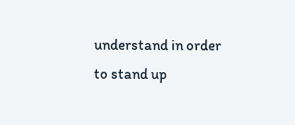understand in order to stand up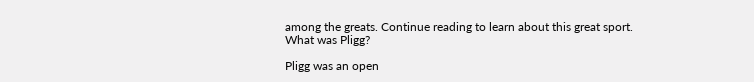among the greats. Continue reading to learn about this great sport.
What was Pligg?

Pligg was an open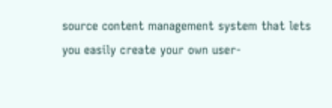source content management system that lets you easily create your own user-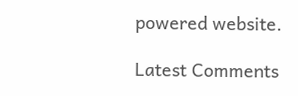powered website.

Latest Comments